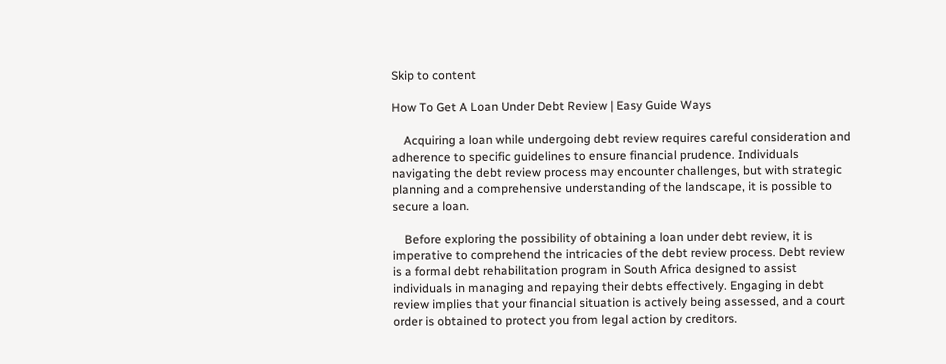Skip to content

How To Get A Loan Under Debt Review | Easy Guide Ways

    Acquiring a loan while undergoing debt review requires careful consideration and adherence to specific guidelines to ensure financial prudence. Individuals navigating the debt review process may encounter challenges, but with strategic planning and a comprehensive understanding of the landscape, it is possible to secure a loan.

    Before exploring the possibility of obtaining a loan under debt review, it is imperative to comprehend the intricacies of the debt review process. Debt review is a formal debt rehabilitation program in South Africa designed to assist individuals in managing and repaying their debts effectively. Engaging in debt review implies that your financial situation is actively being assessed, and a court order is obtained to protect you from legal action by creditors.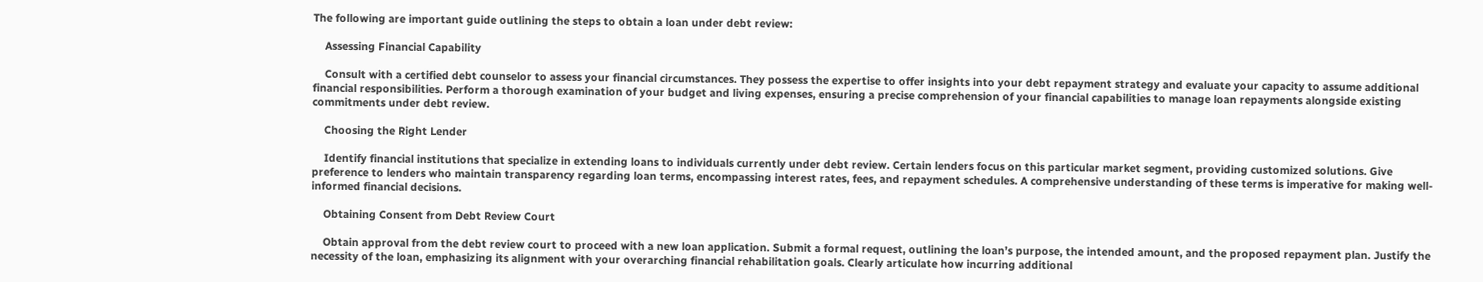The following are important guide outlining the steps to obtain a loan under debt review:

    Assessing Financial Capability

    Consult with a certified debt counselor to assess your financial circumstances. They possess the expertise to offer insights into your debt repayment strategy and evaluate your capacity to assume additional financial responsibilities. Perform a thorough examination of your budget and living expenses, ensuring a precise comprehension of your financial capabilities to manage loan repayments alongside existing commitments under debt review.

    Choosing the Right Lender

    Identify financial institutions that specialize in extending loans to individuals currently under debt review. Certain lenders focus on this particular market segment, providing customized solutions. Give preference to lenders who maintain transparency regarding loan terms, encompassing interest rates, fees, and repayment schedules. A comprehensive understanding of these terms is imperative for making well-informed financial decisions.

    Obtaining Consent from Debt Review Court

    Obtain approval from the debt review court to proceed with a new loan application. Submit a formal request, outlining the loan’s purpose, the intended amount, and the proposed repayment plan. Justify the necessity of the loan, emphasizing its alignment with your overarching financial rehabilitation goals. Clearly articulate how incurring additional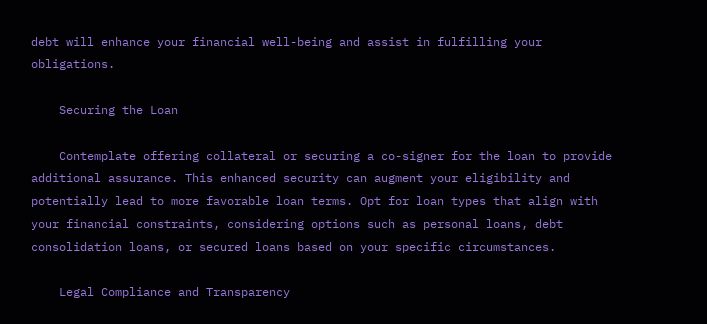debt will enhance your financial well-being and assist in fulfilling your obligations.

    Securing the Loan

    Contemplate offering collateral or securing a co-signer for the loan to provide additional assurance. This enhanced security can augment your eligibility and potentially lead to more favorable loan terms. Opt for loan types that align with your financial constraints, considering options such as personal loans, debt consolidation loans, or secured loans based on your specific circumstances.

    Legal Compliance and Transparency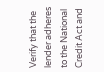Verify that the lender adheres to the National Credit Act and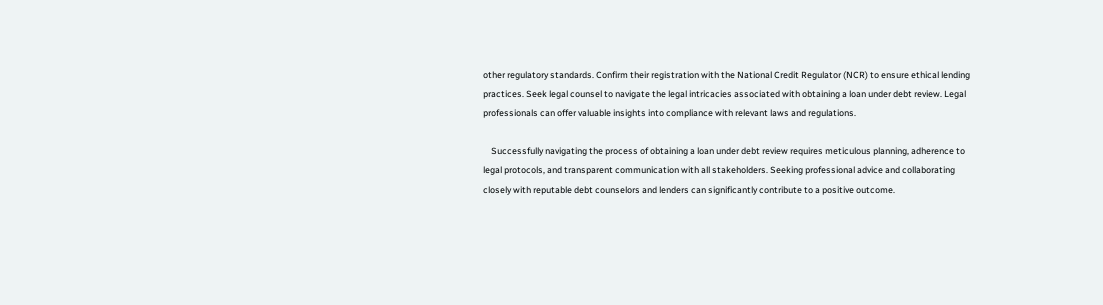other regulatory standards. Confirm their registration with the National Credit Regulator (NCR) to ensure ethical lending practices. Seek legal counsel to navigate the legal intricacies associated with obtaining a loan under debt review. Legal professionals can offer valuable insights into compliance with relevant laws and regulations.

    Successfully navigating the process of obtaining a loan under debt review requires meticulous planning, adherence to legal protocols, and transparent communication with all stakeholders. Seeking professional advice and collaborating closely with reputable debt counselors and lenders can significantly contribute to a positive outcome.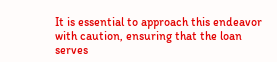It is essential to approach this endeavor with caution, ensuring that the loan serves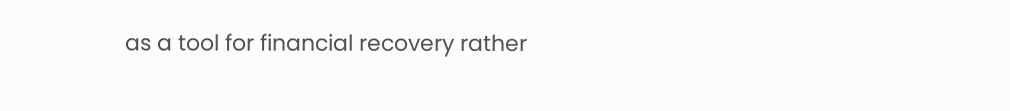as a tool for financial recovery rather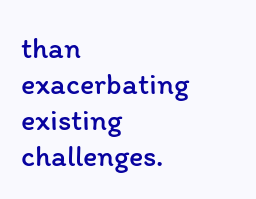than exacerbating existing challenges.